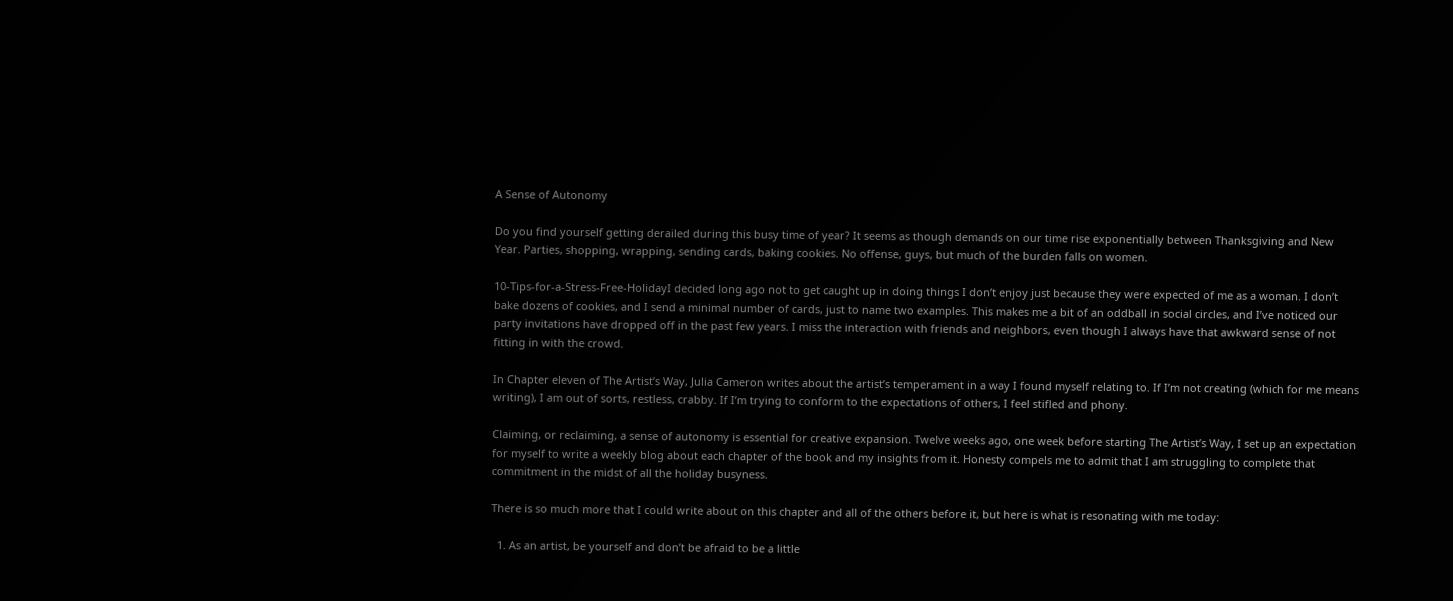A Sense of Autonomy

Do you find yourself getting derailed during this busy time of year? It seems as though demands on our time rise exponentially between Thanksgiving and New Year. Parties, shopping, wrapping, sending cards, baking cookies. No offense, guys, but much of the burden falls on women.

10-Tips-for-a-Stress-Free-HolidayI decided long ago not to get caught up in doing things I don’t enjoy just because they were expected of me as a woman. I don’t bake dozens of cookies, and I send a minimal number of cards, just to name two examples. This makes me a bit of an oddball in social circles, and I’ve noticed our party invitations have dropped off in the past few years. I miss the interaction with friends and neighbors, even though I always have that awkward sense of not fitting in with the crowd.

In Chapter eleven of The Artist’s Way, Julia Cameron writes about the artist’s temperament in a way I found myself relating to. If I’m not creating (which for me means writing), I am out of sorts, restless, crabby. If I’m trying to conform to the expectations of others, I feel stifled and phony.

Claiming, or reclaiming, a sense of autonomy is essential for creative expansion. Twelve weeks ago, one week before starting The Artist’s Way, I set up an expectation for myself to write a weekly blog about each chapter of the book and my insights from it. Honesty compels me to admit that I am struggling to complete that commitment in the midst of all the holiday busyness.

There is so much more that I could write about on this chapter and all of the others before it, but here is what is resonating with me today:

  1. As an artist, be yourself and don’t be afraid to be a little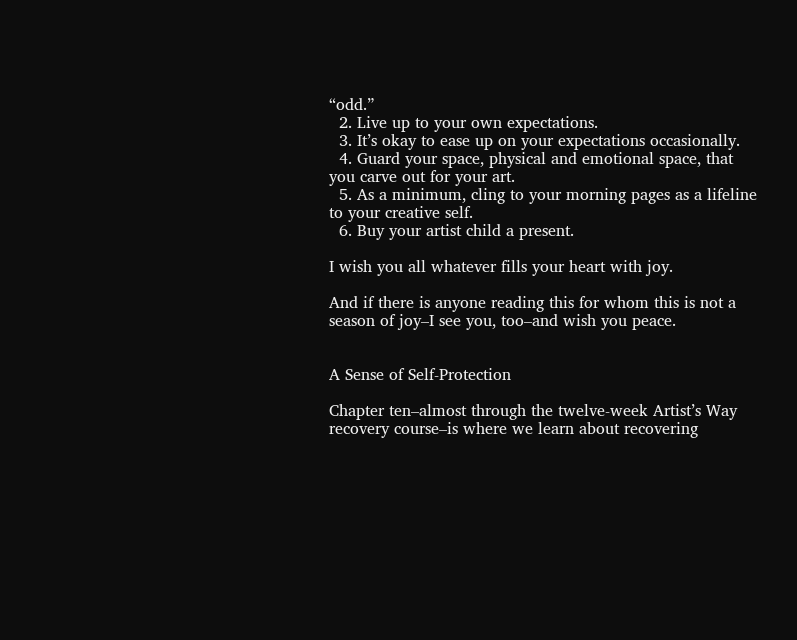“odd.”
  2. Live up to your own expectations.
  3. It’s okay to ease up on your expectations occasionally.
  4. Guard your space, physical and emotional space, that you carve out for your art.
  5. As a minimum, cling to your morning pages as a lifeline to your creative self.
  6. Buy your artist child a present.

I wish you all whatever fills your heart with joy.

And if there is anyone reading this for whom this is not a season of joy–I see you, too–and wish you peace.


A Sense of Self-Protection

Chapter ten–almost through the twelve-week Artist’s Way recovery course–is where we learn about recovering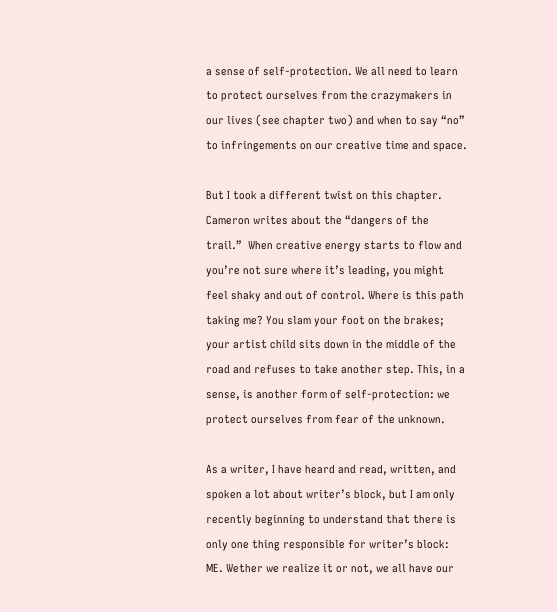a sense of self-protection. We all need to learn to protect ourselves from the crazymakers in our lives (see chapter two) and when to say “no” to infringements on our creative time and space.

But I took a different twist on this chapter. Cameron writes about the “dangers of the trail.”  When creative energy starts to flow and you’re not sure where it’s leading, you might feel shaky and out of control. Where is this path taking me? You slam your foot on the brakes; your artist child sits down in the middle of the road and refuses to take another step. This, in a sense, is another form of self-protection: we protect ourselves from fear of the unknown.

As a writer, I have heard and read, written, and spoken a lot about writer’s block, but I am only recently beginning to understand that there is only one thing responsible for writer’s block: ME. Wether we realize it or not, we all have our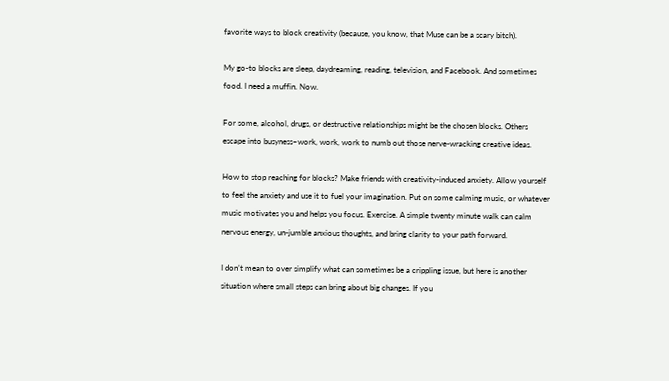favorite ways to block creativity (because, you know, that Muse can be a scary bitch).

My go-to blocks are sleep, daydreaming, reading, television, and Facebook. And sometimes food. I need a muffin. Now.

For some, alcohol, drugs, or destructive relationships might be the chosen blocks. Others escape into busyness–work, work, work to numb out those nerve-wracking creative ideas.

How to stop reaching for blocks? Make friends with creativity-induced anxiety. Allow yourself to feel the anxiety and use it to fuel your imagination. Put on some calming music, or whatever music motivates you and helps you focus. Exercise. A simple twenty minute walk can calm nervous energy, un-jumble anxious thoughts, and bring clarity to your path forward.

I don’t mean to over simplify what can sometimes be a crippling issue, but here is another situation where small steps can bring about big changes. If you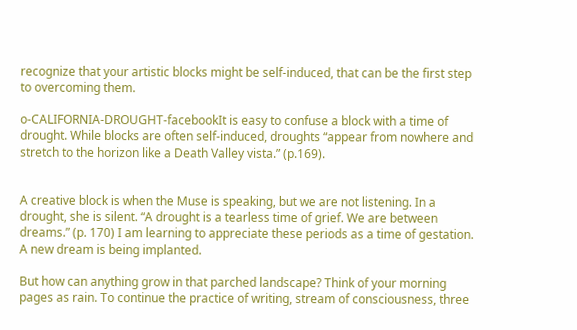recognize that your artistic blocks might be self-induced, that can be the first step to overcoming them.

o-CALIFORNIA-DROUGHT-facebookIt is easy to confuse a block with a time of drought. While blocks are often self-induced, droughts “appear from nowhere and stretch to the horizon like a Death Valley vista.” (p.169).


A creative block is when the Muse is speaking, but we are not listening. In a drought, she is silent. “A drought is a tearless time of grief. We are between dreams.” (p. 170) I am learning to appreciate these periods as a time of gestation. A new dream is being implanted.

But how can anything grow in that parched landscape? Think of your morning pages as rain. To continue the practice of writing, stream of consciousness, three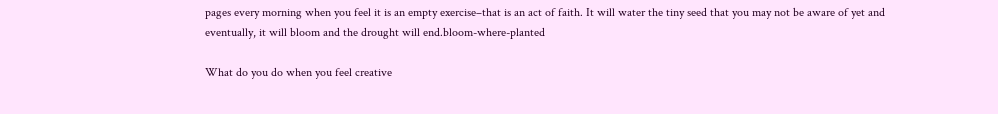pages every morning when you feel it is an empty exercise–that is an act of faith. It will water the tiny seed that you may not be aware of yet and eventually, it will bloom and the drought will end.bloom-where-planted

What do you do when you feel creative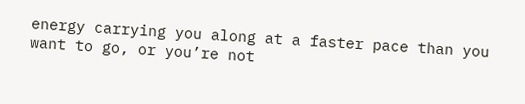energy carrying you along at a faster pace than you want to go, or you’re not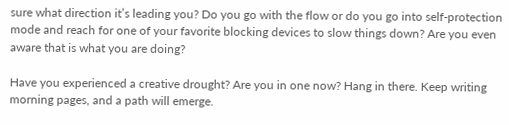sure what direction it’s leading you? Do you go with the flow or do you go into self-protection mode and reach for one of your favorite blocking devices to slow things down? Are you even aware that is what you are doing?

Have you experienced a creative drought? Are you in one now? Hang in there. Keep writing morning pages, and a path will emerge.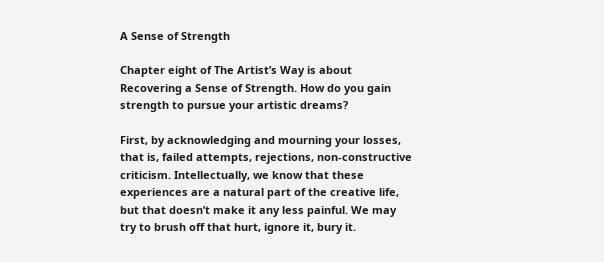A Sense of Strength

Chapter eight of The Artist’s Way is about Recovering a Sense of Strength. How do you gain strength to pursue your artistic dreams?

First, by acknowledging and mourning your losses, that is, failed attempts, rejections, non-constructive criticism. Intellectually, we know that these experiences are a natural part of the creative life, but that doesn’t make it any less painful. We may try to brush off that hurt, ignore it, bury it.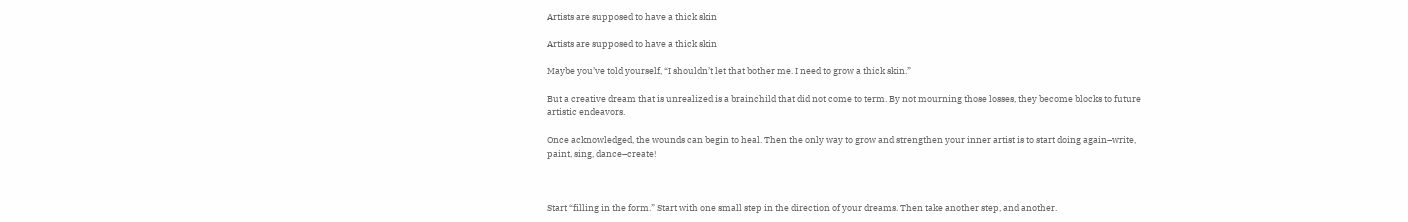Artists are supposed to have a thick skin

Artists are supposed to have a thick skin

Maybe you’ve told yourself, “I shouldn’t let that bother me. I need to grow a thick skin.”

But a creative dream that is unrealized is a brainchild that did not come to term. By not mourning those losses, they become blocks to future artistic endeavors.

Once acknowledged, the wounds can begin to heal. Then the only way to grow and strengthen your inner artist is to start doing again–write, paint, sing, dance–create!



Start “filling in the form.” Start with one small step in the direction of your dreams. Then take another step, and another.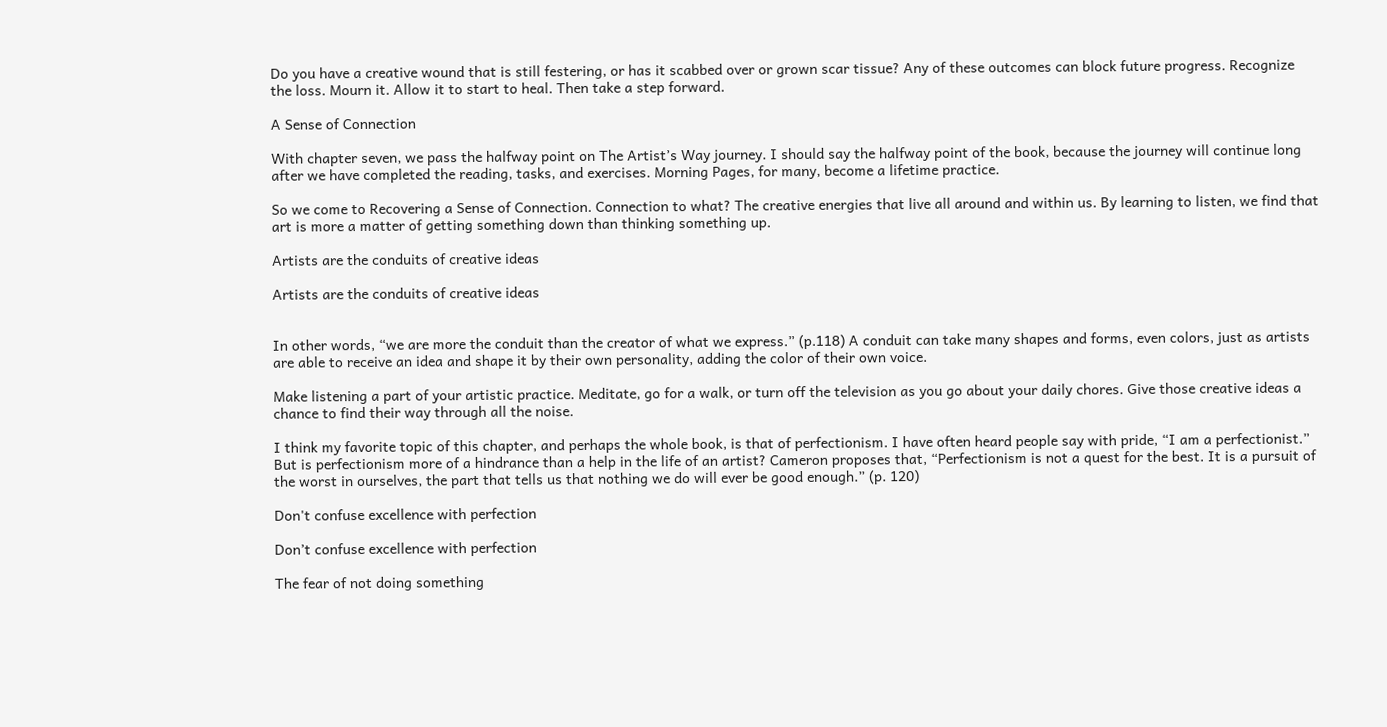Do you have a creative wound that is still festering, or has it scabbed over or grown scar tissue? Any of these outcomes can block future progress. Recognize the loss. Mourn it. Allow it to start to heal. Then take a step forward.

A Sense of Connection

With chapter seven, we pass the halfway point on The Artist’s Way journey. I should say the halfway point of the book, because the journey will continue long after we have completed the reading, tasks, and exercises. Morning Pages, for many, become a lifetime practice.

So we come to Recovering a Sense of Connection. Connection to what? The creative energies that live all around and within us. By learning to listen, we find that art is more a matter of getting something down than thinking something up.

Artists are the conduits of creative ideas

Artists are the conduits of creative ideas


In other words, “we are more the conduit than the creator of what we express.” (p.118) A conduit can take many shapes and forms, even colors, just as artists are able to receive an idea and shape it by their own personality, adding the color of their own voice.

Make listening a part of your artistic practice. Meditate, go for a walk, or turn off the television as you go about your daily chores. Give those creative ideas a chance to find their way through all the noise.

I think my favorite topic of this chapter, and perhaps the whole book, is that of perfectionism. I have often heard people say with pride, “I am a perfectionist.” But is perfectionism more of a hindrance than a help in the life of an artist? Cameron proposes that, “Perfectionism is not a quest for the best. It is a pursuit of the worst in ourselves, the part that tells us that nothing we do will ever be good enough.” (p. 120)

Don't confuse excellence with perfection

Don’t confuse excellence with perfection

The fear of not doing something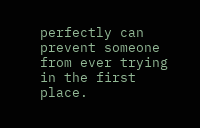perfectly can prevent someone from ever trying in the first place.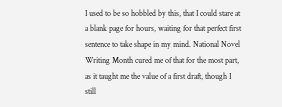I used to be so hobbled by this, that I could stare at a blank page for hours, waiting for that perfect first sentence to take shape in my mind. National Novel Writing Month cured me of that for the most part, as it taught me the value of a first draft, though I still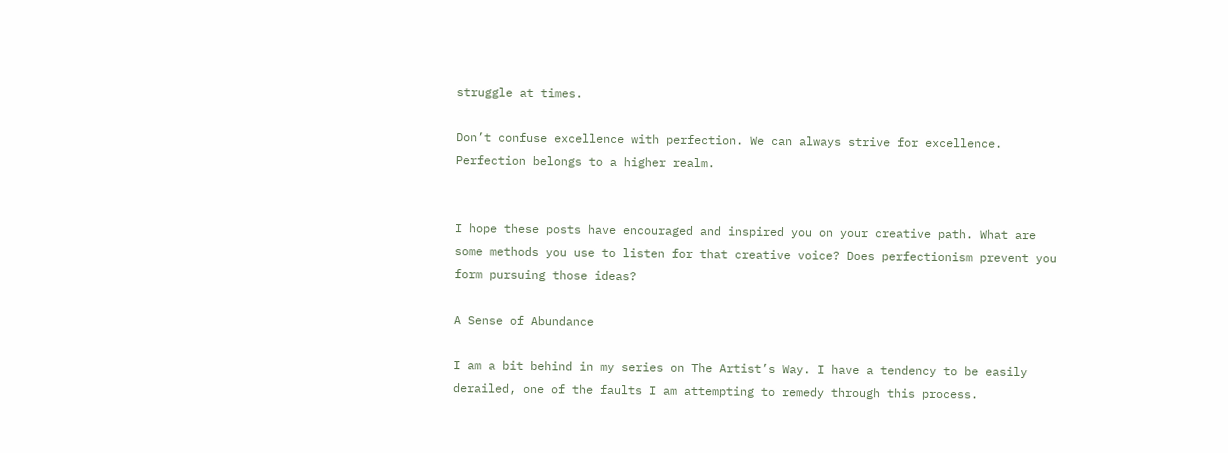struggle at times.

Don’t confuse excellence with perfection. We can always strive for excellence. Perfection belongs to a higher realm.


I hope these posts have encouraged and inspired you on your creative path. What are some methods you use to listen for that creative voice? Does perfectionism prevent you form pursuing those ideas?

A Sense of Abundance

I am a bit behind in my series on The Artist’s Way. I have a tendency to be easily derailed, one of the faults I am attempting to remedy through this process.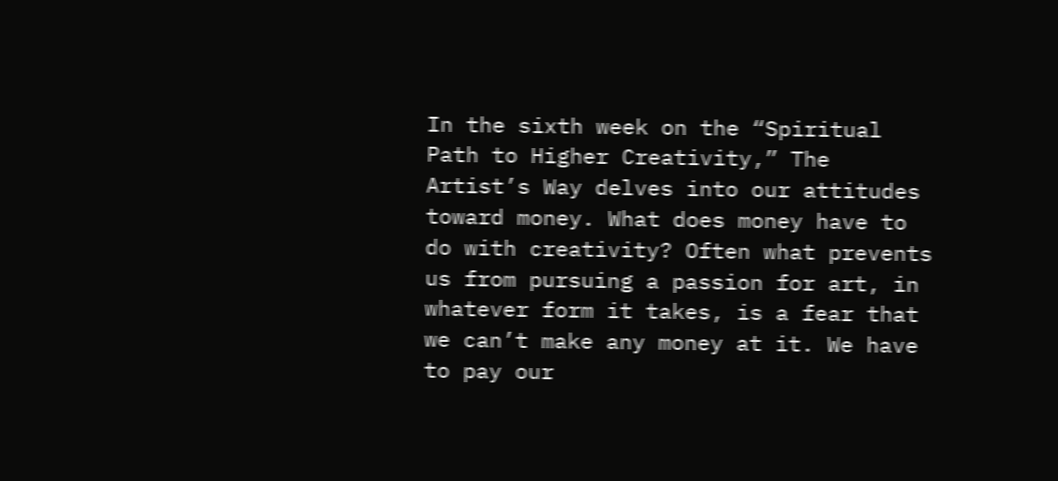In the sixth week on the “Spiritual Path to Higher Creativity,” The Artist’s Way delves into our attitudes toward money. What does money have to do with creativity? Often what prevents us from pursuing a passion for art, in whatever form it takes, is a fear that we can’t make any money at it. We have to pay our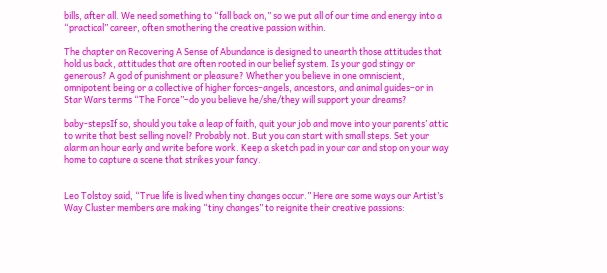bills, after all. We need something to “fall back on,” so we put all of our time and energy into a “practical” career, often smothering the creative passion within.

The chapter on Recovering A Sense of Abundance is designed to unearth those attitudes that hold us back, attitudes that are often rooted in our belief system. Is your god stingy or generous? A god of punishment or pleasure? Whether you believe in one omniscient, omnipotent being or a collective of higher forces–angels, ancestors, and animal guides–or in Star Wars terms “The Force”–do you believe he/she/they will support your dreams?

baby-stepsIf so, should you take a leap of faith, quit your job and move into your parents’ attic to write that best selling novel? Probably not. But you can start with small steps. Set your alarm an hour early and write before work. Keep a sketch pad in your car and stop on your way home to capture a scene that strikes your fancy.


Leo Tolstoy said, “True life is lived when tiny changes occur.” Here are some ways our Artist’s Way Cluster members are making “tiny changes” to reignite their creative passions: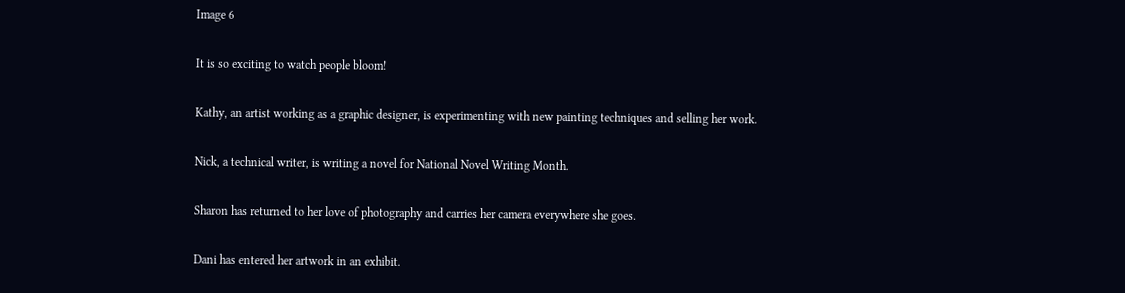Image 6

It is so exciting to watch people bloom!

Kathy, an artist working as a graphic designer, is experimenting with new painting techniques and selling her work.

Nick, a technical writer, is writing a novel for National Novel Writing Month.

Sharon has returned to her love of photography and carries her camera everywhere she goes.

Dani has entered her artwork in an exhibit.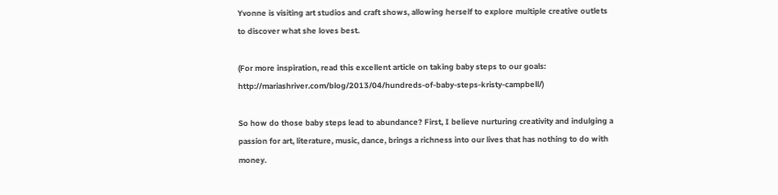Yvonne is visiting art studios and craft shows, allowing herself to explore multiple creative outlets to discover what she loves best.

(For more inspiration, read this excellent article on taking baby steps to our goals: http://mariashriver.com/blog/2013/04/hundreds-of-baby-steps-kristy-campbell/)

So how do those baby steps lead to abundance? First, I believe nurturing creativity and indulging a passion for art, literature, music, dance, brings a richness into our lives that has nothing to do with money.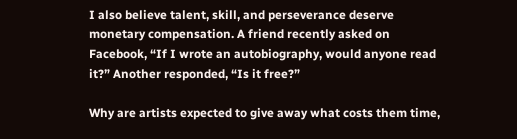I also believe talent, skill, and perseverance deserve monetary compensation. A friend recently asked on Facebook, “If I wrote an autobiography, would anyone read it?” Another responded, “Is it free?”

Why are artists expected to give away what costs them time,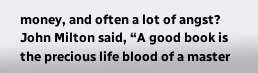money, and often a lot of angst? John Milton said, “A good book is the precious life blood of a master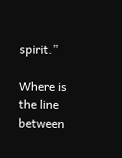spirit.”

Where is the line between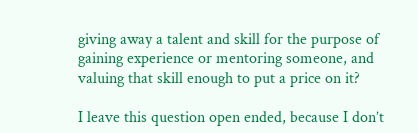giving away a talent and skill for the purpose of gaining experience or mentoring someone, and valuing that skill enough to put a price on it?

I leave this question open ended, because I don’t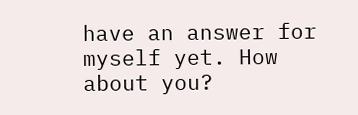have an answer for myself yet. How about you?